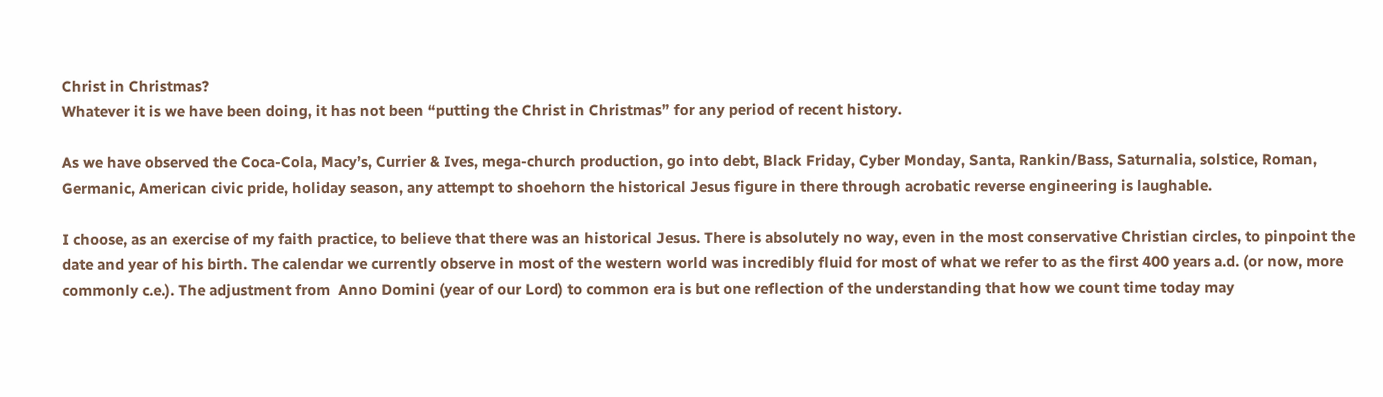Christ in Christmas?
Whatever it is we have been doing, it has not been “putting the Christ in Christmas” for any period of recent history.

As we have observed the Coca-Cola, Macy’s, Currier & Ives, mega-church production, go into debt, Black Friday, Cyber Monday, Santa, Rankin/Bass, Saturnalia, solstice, Roman, Germanic, American civic pride, holiday season, any attempt to shoehorn the historical Jesus figure in there through acrobatic reverse engineering is laughable.

I choose, as an exercise of my faith practice, to believe that there was an historical Jesus. There is absolutely no way, even in the most conservative Christian circles, to pinpoint the date and year of his birth. The calendar we currently observe in most of the western world was incredibly fluid for most of what we refer to as the first 400 years a.d. (or now, more commonly c.e.). The adjustment from  Anno Domini (year of our Lord) to common era is but one reflection of the understanding that how we count time today may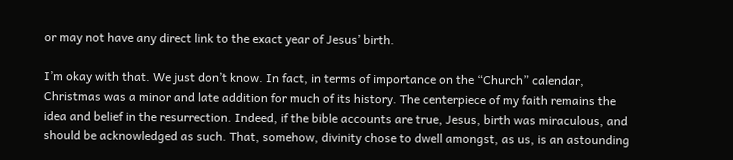or may not have any direct link to the exact year of Jesus’ birth.

I’m okay with that. We just don’t know. In fact, in terms of importance on the “Church” calendar, Christmas was a minor and late addition for much of its history. The centerpiece of my faith remains the idea and belief in the resurrection. Indeed, if the bible accounts are true, Jesus, birth was miraculous, and should be acknowledged as such. That, somehow, divinity chose to dwell amongst, as us, is an astounding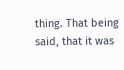thing. That being said, that it was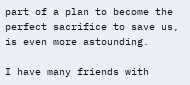part of a plan to become the perfect sacrifice to save us, is even more astounding.

I have many friends with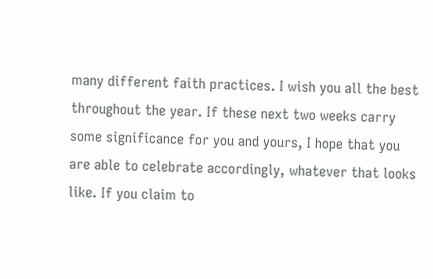many different faith practices. I wish you all the best throughout the year. If these next two weeks carry some significance for you and yours, I hope that you are able to celebrate accordingly, whatever that looks like. If you claim to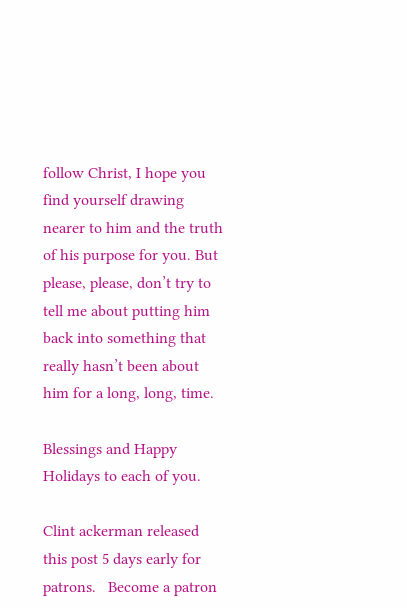follow Christ, I hope you find yourself drawing nearer to him and the truth of his purpose for you. But please, please, don’t try to tell me about putting him back into something that really hasn’t been about him for a long, long, time.

Blessings and Happy Holidays to each of you.

Clint ackerman released this post 5 days early for patrons.   Become a patron